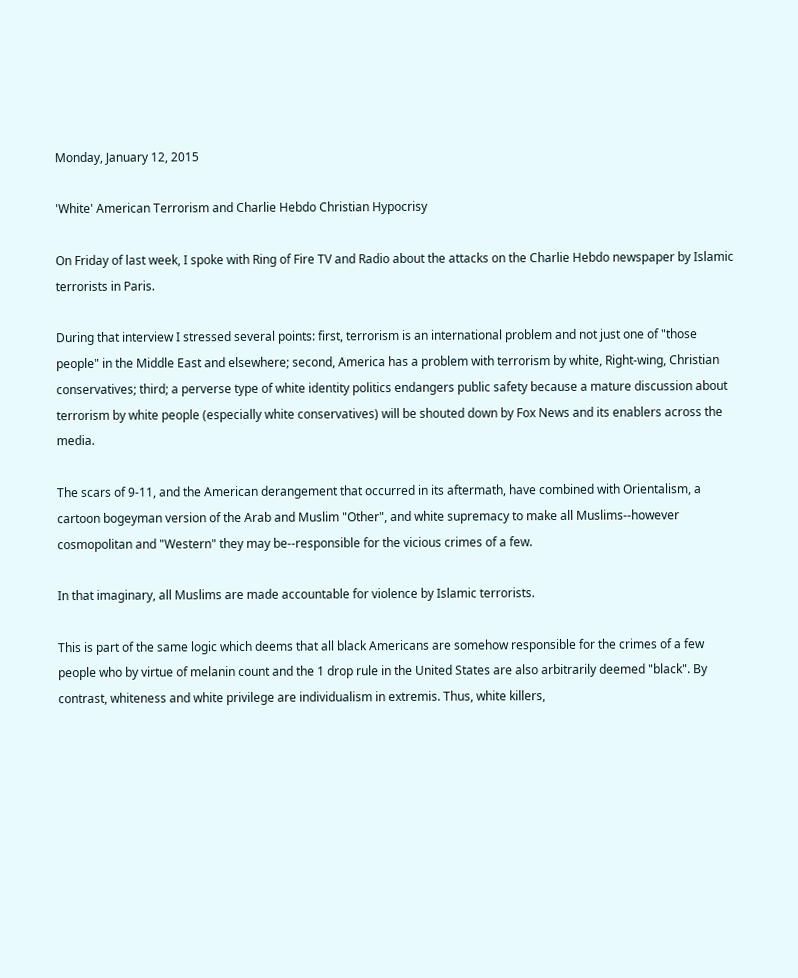Monday, January 12, 2015

'White' American Terrorism and Charlie Hebdo Christian Hypocrisy

On Friday of last week, I spoke with Ring of Fire TV and Radio about the attacks on the Charlie Hebdo newspaper by Islamic terrorists in Paris.

During that interview I stressed several points: first, terrorism is an international problem and not just one of "those people" in the Middle East and elsewhere; second, America has a problem with terrorism by white, Right-wing, Christian conservatives; third; a perverse type of white identity politics endangers public safety because a mature discussion about terrorism by white people (especially white conservatives) will be shouted down by Fox News and its enablers across the media.

The scars of 9-11, and the American derangement that occurred in its aftermath, have combined with Orientalism, a cartoon bogeyman version of the Arab and Muslim "Other", and white supremacy to make all Muslims--however cosmopolitan and "Western" they may be--responsible for the vicious crimes of a few.

In that imaginary, all Muslims are made accountable for violence by Islamic terrorists.

This is part of the same logic which deems that all black Americans are somehow responsible for the crimes of a few people who by virtue of melanin count and the 1 drop rule in the United States are also arbitrarily deemed "black". By contrast, whiteness and white privilege are individualism in extremis. Thus, white killers,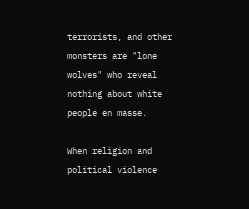terrorists, and other monsters are "lone wolves" who reveal nothing about white people en masse.

When religion and political violence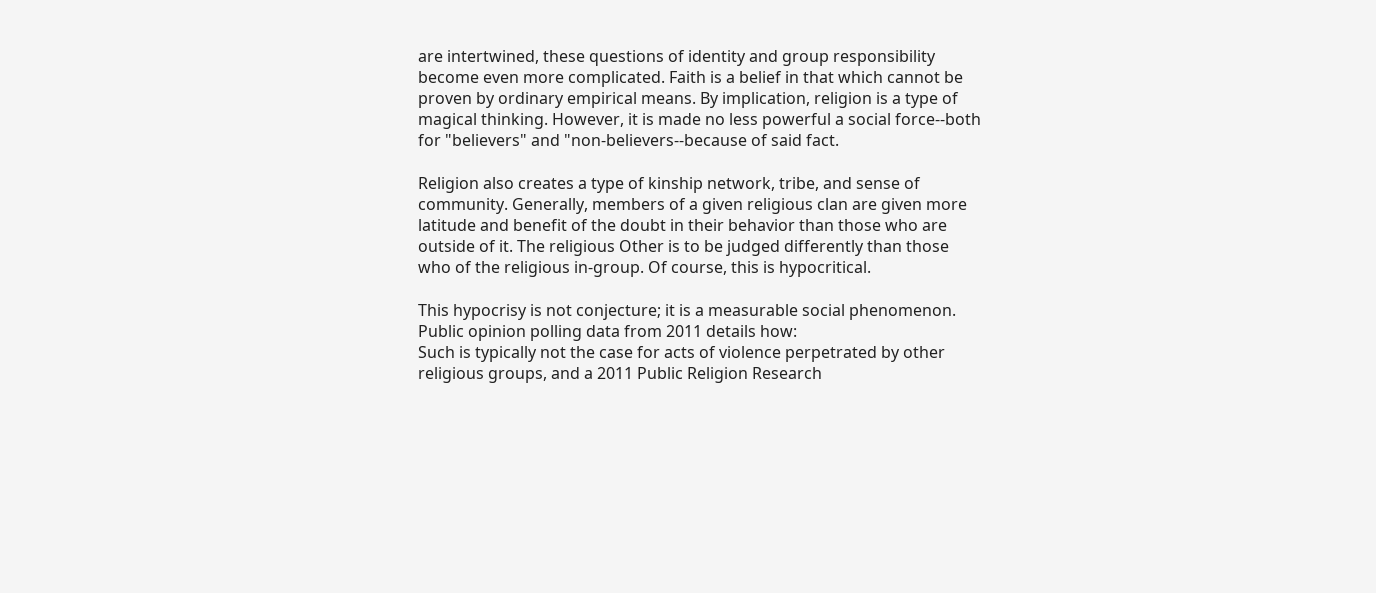are intertwined, these questions of identity and group responsibility become even more complicated. Faith is a belief in that which cannot be proven by ordinary empirical means. By implication, religion is a type of magical thinking. However, it is made no less powerful a social force--both for "believers" and "non-believers--because of said fact.

Religion also creates a type of kinship network, tribe, and sense of community. Generally, members of a given religious clan are given more latitude and benefit of the doubt in their behavior than those who are outside of it. The religious Other is to be judged differently than those who of the religious in-group. Of course, this is hypocritical.

This hypocrisy is not conjecture; it is a measurable social phenomenon. Public opinion polling data from 2011 details how:
Such is typically not the case for acts of violence perpetrated by other religious groups, and a 2011 Public Religion Research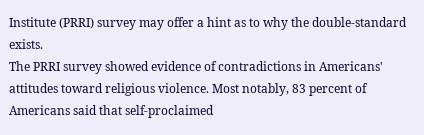Institute (PRRI) survey may offer a hint as to why the double-standard exists.
The PRRI survey showed evidence of contradictions in Americans' attitudes toward religious violence. Most notably, 83 percent of Americans said that self-proclaimed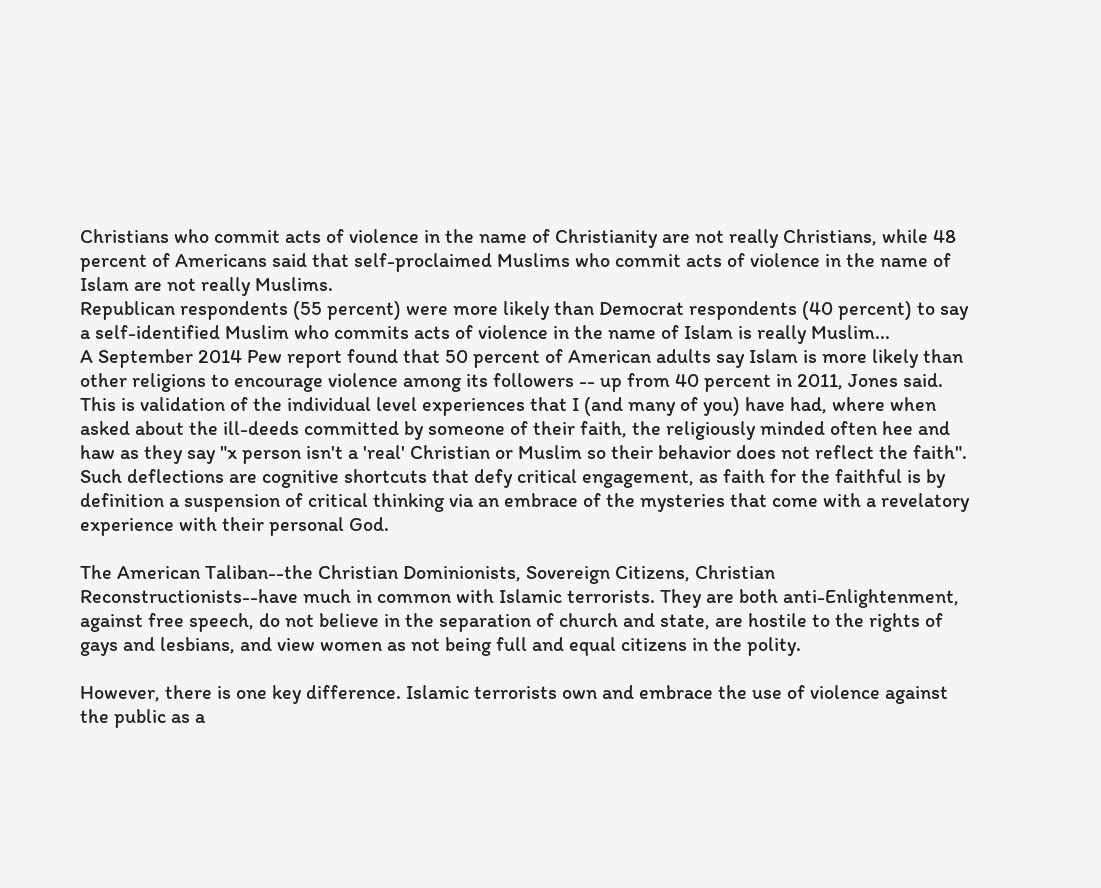Christians who commit acts of violence in the name of Christianity are not really Christians, while 48 percent of Americans said that self-proclaimed Muslims who commit acts of violence in the name of Islam are not really Muslims.
Republican respondents (55 percent) were more likely than Democrat respondents (40 percent) to say a self-identified Muslim who commits acts of violence in the name of Islam is really Muslim...
A September 2014 Pew report found that 50 percent of American adults say Islam is more likely than other religions to encourage violence among its followers -- up from 40 percent in 2011, Jones said.
This is validation of the individual level experiences that I (and many of you) have had, where when asked about the ill-deeds committed by someone of their faith, the religiously minded often hee and haw as they say "x person isn't a 'real' Christian or Muslim so their behavior does not reflect the faith". Such deflections are cognitive shortcuts that defy critical engagement, as faith for the faithful is by definition a suspension of critical thinking via an embrace of the mysteries that come with a revelatory experience with their personal God.

The American Taliban--the Christian Dominionists, Sovereign Citizens, Christian Reconstructionists--have much in common with Islamic terrorists. They are both anti-Enlightenment, against free speech, do not believe in the separation of church and state, are hostile to the rights of gays and lesbians, and view women as not being full and equal citizens in the polity.

However, there is one key difference. Islamic terrorists own and embrace the use of violence against the public as a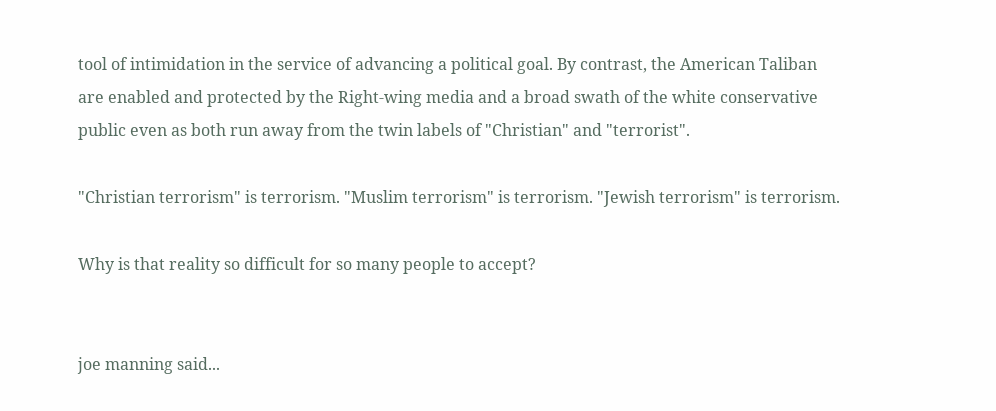tool of intimidation in the service of advancing a political goal. By contrast, the American Taliban are enabled and protected by the Right-wing media and a broad swath of the white conservative public even as both run away from the twin labels of "Christian" and "terrorist".

"Christian terrorism" is terrorism. "Muslim terrorism" is terrorism. "Jewish terrorism" is terrorism.

Why is that reality so difficult for so many people to accept?


joe manning said...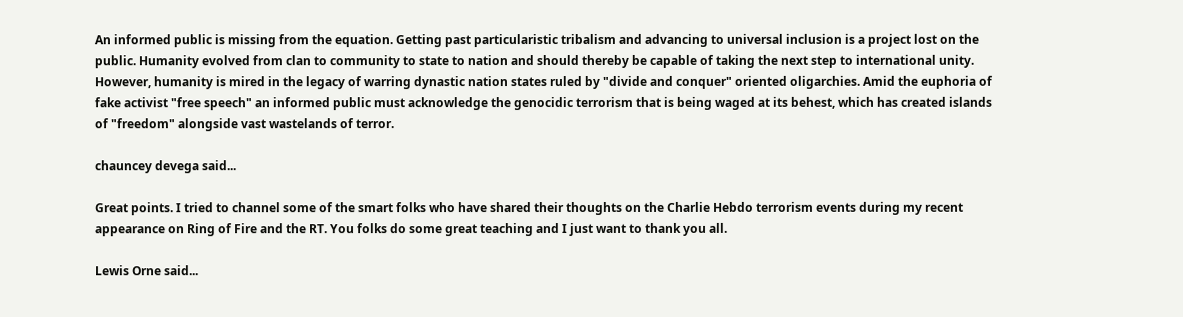An informed public is missing from the equation. Getting past particularistic tribalism and advancing to universal inclusion is a project lost on the public. Humanity evolved from clan to community to state to nation and should thereby be capable of taking the next step to international unity. However, humanity is mired in the legacy of warring dynastic nation states ruled by "divide and conquer" oriented oligarchies. Amid the euphoria of fake activist "free speech" an informed public must acknowledge the genocidic terrorism that is being waged at its behest, which has created islands of "freedom" alongside vast wastelands of terror.

chauncey devega said...

Great points. I tried to channel some of the smart folks who have shared their thoughts on the Charlie Hebdo terrorism events during my recent appearance on Ring of Fire and the RT. You folks do some great teaching and I just want to thank you all.

Lewis Orne said...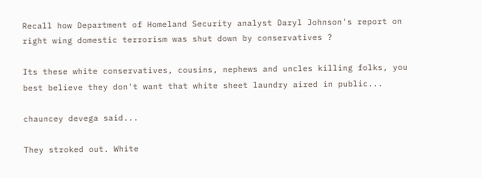Recall how Department of Homeland Security analyst Daryl Johnson's report on right wing domestic terrorism was shut down by conservatives ?

Its these white conservatives, cousins, nephews and uncles killing folks, you best believe they don't want that white sheet laundry aired in public...

chauncey devega said...

They stroked out. White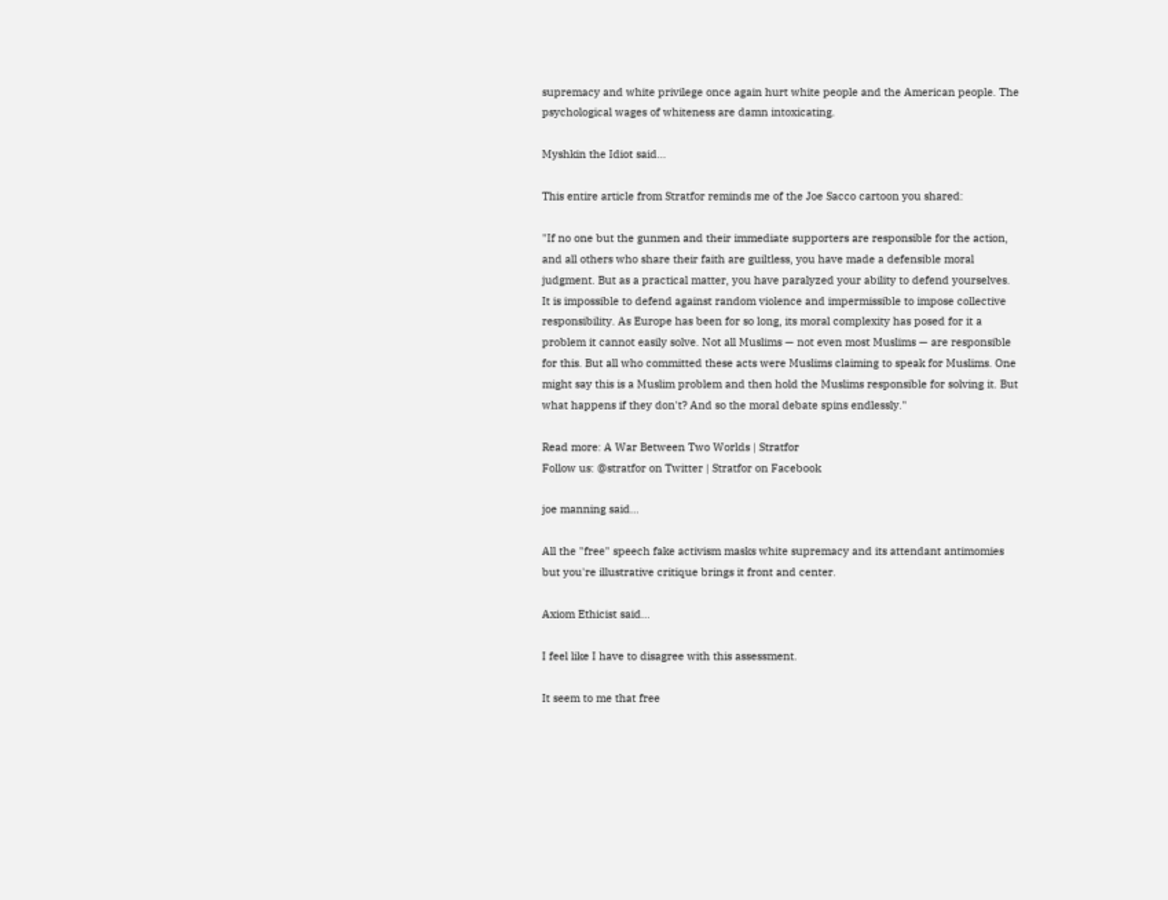supremacy and white privilege once again hurt white people and the American people. The psychological wages of whiteness are damn intoxicating.

Myshkin the Idiot said...

This entire article from Stratfor reminds me of the Joe Sacco cartoon you shared:

"If no one but the gunmen and their immediate supporters are responsible for the action, and all others who share their faith are guiltless, you have made a defensible moral judgment. But as a practical matter, you have paralyzed your ability to defend yourselves. It is impossible to defend against random violence and impermissible to impose collective responsibility. As Europe has been for so long, its moral complexity has posed for it a problem it cannot easily solve. Not all Muslims — not even most Muslims — are responsible for this. But all who committed these acts were Muslims claiming to speak for Muslims. One might say this is a Muslim problem and then hold the Muslims responsible for solving it. But what happens if they don't? And so the moral debate spins endlessly."

Read more: A War Between Two Worlds | Stratfor
Follow us: @stratfor on Twitter | Stratfor on Facebook

joe manning said...

All the "free" speech fake activism masks white supremacy and its attendant antimomies but you're illustrative critique brings it front and center.

Axiom Ethicist said...

I feel like I have to disagree with this assessment.

It seem to me that free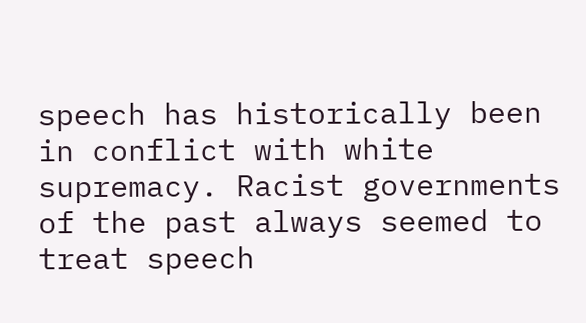speech has historically been in conflict with white supremacy. Racist governments of the past always seemed to treat speech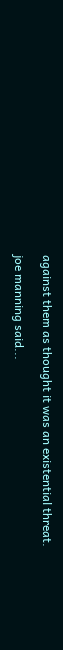against them as thought it was an existential threat.

joe manning said...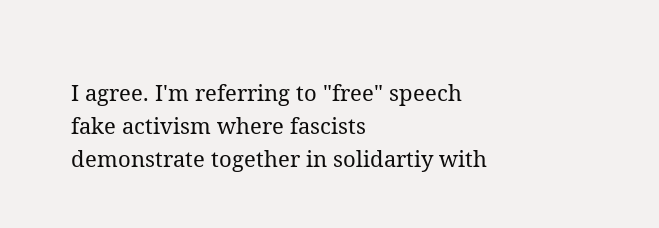I agree. I'm referring to "free" speech fake activism where fascists demonstrate together in solidartiy with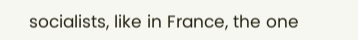socialists, like in France, the one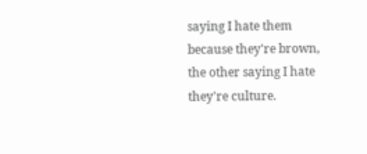saying I hate them because they're brown, the other saying I hate they're culture.